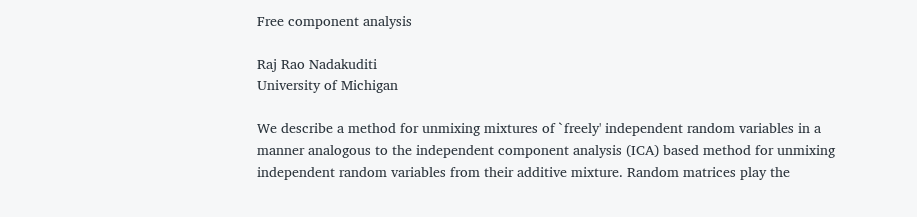Free component analysis

Raj Rao Nadakuditi
University of Michigan

We describe a method for unmixing mixtures of `freely' independent random variables in a manner analogous to the independent component analysis (ICA) based method for unmixing independent random variables from their additive mixture. Random matrices play the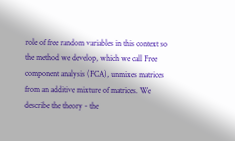role of free random variables in this context so the method we develop, which we call Free component analysis (FCA), unmixes matrices from an additive mixture of matrices. We describe the theory - the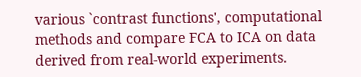various `contrast functions', computational methods and compare FCA to ICA on data derived from real-world experiments.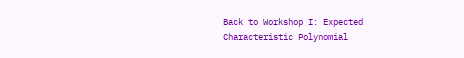Back to Workshop I: Expected Characteristic Polynomial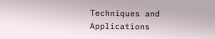Techniques and Applications